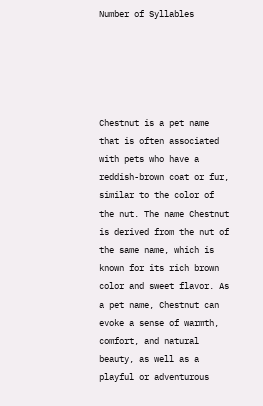Number of Syllables





Chestnut is a pet name that is often associated with pets who have a reddish-brown coat or fur, similar to the color of the nut. The name Chestnut is derived from the nut of the same name, which is known for its rich brown color and sweet flavor. As a pet name, Chestnut can evoke a sense of warmth, comfort, and natural beauty, as well as a playful or adventurous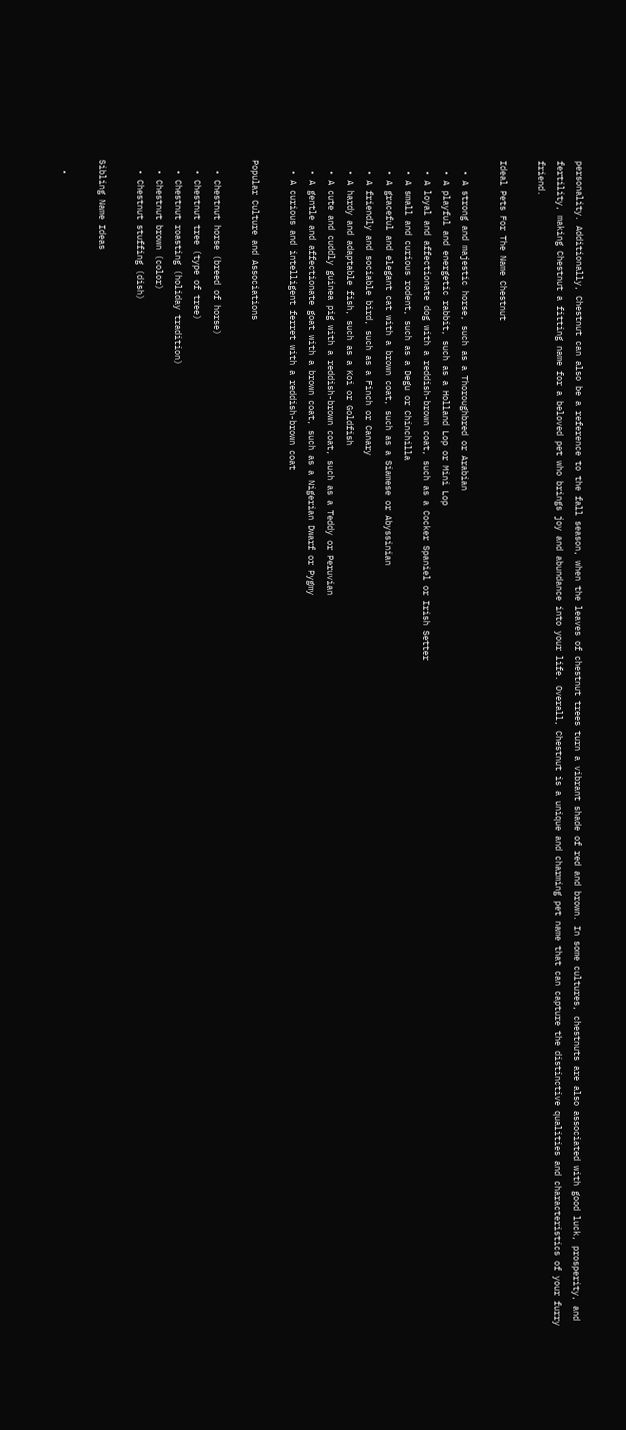personality. Additionally, Chestnut can also be a reference to the fall season, when the leaves of chestnut trees turn a vibrant shade of red and brown. In some cultures, chestnuts are also associated with good luck, prosperity, and fertility, making Chestnut a fitting name for a beloved pet who brings joy and abundance into your life. Overall, Chestnut is a unique and charming pet name that can capture the distinctive qualities and characteristics of your furry friend.

Ideal Pets For The Name Chestnut

  • A strong and majestic horse, such as a Thoroughbred or Arabian
  • A playful and energetic rabbit, such as a Holland Lop or Mini Lop
  • A loyal and affectionate dog with a reddish-brown coat, such as a Cocker Spaniel or Irish Setter
  • A small and curious rodent, such as a Degu or Chinchilla
  • A graceful and elegant cat with a brown coat, such as a Siamese or Abyssinian
  • A friendly and sociable bird, such as a Finch or Canary
  • A hardy and adaptable fish, such as a Koi or Goldfish
  • A cute and cuddly guinea pig with a reddish-brown coat, such as a Teddy or Peruvian
  • A gentle and affectionate goat with a brown coat, such as a Nigerian Dwarf or Pygmy
  • A curious and intelligent ferret with a reddish-brown coat

Popular Culture and Associations

  • Chestnut horse (breed of horse)
  • Chestnut tree (type of tree)
  • Chestnut roasting (holiday tradition)
  • Chestnut brown (color)
  • Chestnut stuffing (dish)

Sibling Name Ideas

  •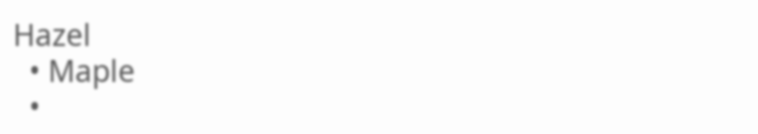Hazel
  • Maple
  •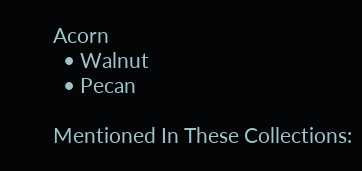Acorn
  • Walnut
  • Pecan

Mentioned In These Collections: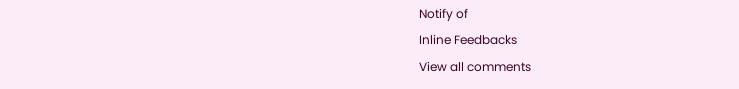Notify of
Inline Feedbacks
View all comments